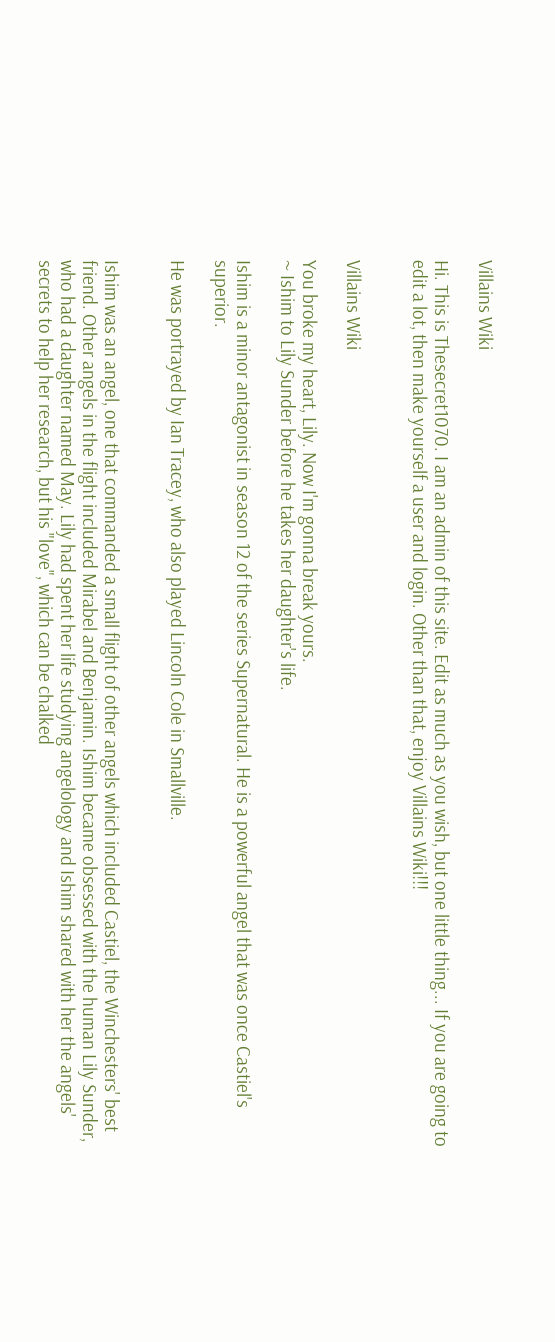Villains Wiki

Hi. This is Thesecret1070. I am an admin of this site. Edit as much as you wish, but one little thing... If you are going to edit a lot, then make yourself a user and login. Other than that, enjoy Villains Wiki!!!


Villains Wiki

You broke my heart, Lily. Now I'm gonna break yours.
~ Ishim to Lily Sunder before he takes her daughter's life.

Ishim is a minor antagonist in season 12 of the series Supernatural. He is a powerful angel that was once Castiel's superior.

He was portrayed by Ian Tracey, who also played Lincoln Cole in Smallville.


Ishim was an angel, one that commanded a small flight of other angels which included Castiel, the Winchesters' best friend. Other angels in the flight included Mirabel and Benjamin. Ishim became obsessed with the human Lily Sunder, who had a daughter named May. Lily had spent her life studying angelology and Ishim shared with her the angels' secrets to help her research, but his "love", which can be chalked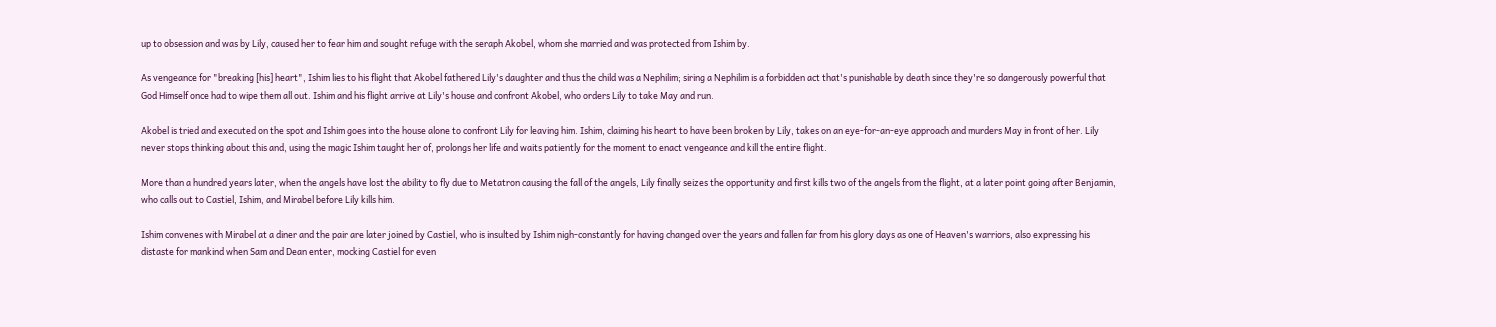up to obsession and was by Lily, caused her to fear him and sought refuge with the seraph Akobel, whom she married and was protected from Ishim by.

As vengeance for "breaking [his] heart", Ishim lies to his flight that Akobel fathered Lily's daughter and thus the child was a Nephilim; siring a Nephilim is a forbidden act that's punishable by death since they're so dangerously powerful that God Himself once had to wipe them all out. Ishim and his flight arrive at Lily's house and confront Akobel, who orders Lily to take May and run.

Akobel is tried and executed on the spot and Ishim goes into the house alone to confront Lily for leaving him. Ishim, claiming his heart to have been broken by Lily, takes on an eye-for-an-eye approach and murders May in front of her. Lily never stops thinking about this and, using the magic Ishim taught her of, prolongs her life and waits patiently for the moment to enact vengeance and kill the entire flight.

More than a hundred years later, when the angels have lost the ability to fly due to Metatron causing the fall of the angels, Lily finally seizes the opportunity and first kills two of the angels from the flight, at a later point going after Benjamin, who calls out to Castiel, Ishim, and Mirabel before Lily kills him.

Ishim convenes with Mirabel at a diner and the pair are later joined by Castiel, who is insulted by Ishim nigh-constantly for having changed over the years and fallen far from his glory days as one of Heaven's warriors, also expressing his distaste for mankind when Sam and Dean enter, mocking Castiel for even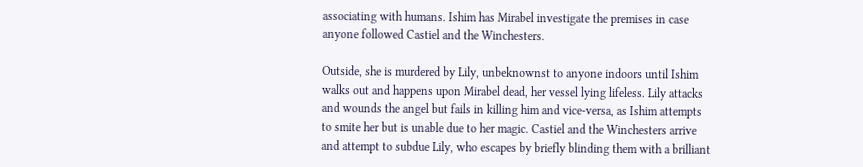associating with humans. Ishim has Mirabel investigate the premises in case anyone followed Castiel and the Winchesters.

Outside, she is murdered by Lily, unbeknownst to anyone indoors until Ishim walks out and happens upon Mirabel dead, her vessel lying lifeless. Lily attacks and wounds the angel but fails in killing him and vice-versa, as Ishim attempts to smite her but is unable due to her magic. Castiel and the Winchesters arrive and attempt to subdue Lily, who escapes by briefly blinding them with a brilliant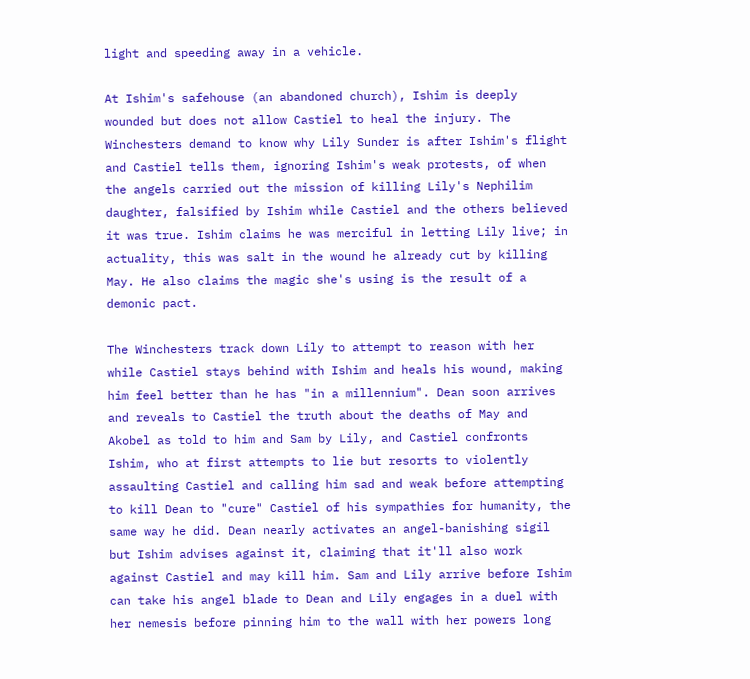light and speeding away in a vehicle.

At Ishim's safehouse (an abandoned church), Ishim is deeply wounded but does not allow Castiel to heal the injury. The Winchesters demand to know why Lily Sunder is after Ishim's flight and Castiel tells them, ignoring Ishim's weak protests, of when the angels carried out the mission of killing Lily's Nephilim daughter, falsified by Ishim while Castiel and the others believed it was true. Ishim claims he was merciful in letting Lily live; in actuality, this was salt in the wound he already cut by killing May. He also claims the magic she's using is the result of a demonic pact.

The Winchesters track down Lily to attempt to reason with her while Castiel stays behind with Ishim and heals his wound, making him feel better than he has "in a millennium". Dean soon arrives and reveals to Castiel the truth about the deaths of May and Akobel as told to him and Sam by Lily, and Castiel confronts Ishim, who at first attempts to lie but resorts to violently assaulting Castiel and calling him sad and weak before attempting to kill Dean to "cure" Castiel of his sympathies for humanity, the same way he did. Dean nearly activates an angel-banishing sigil but Ishim advises against it, claiming that it'll also work against Castiel and may kill him. Sam and Lily arrive before Ishim can take his angel blade to Dean and Lily engages in a duel with her nemesis before pinning him to the wall with her powers long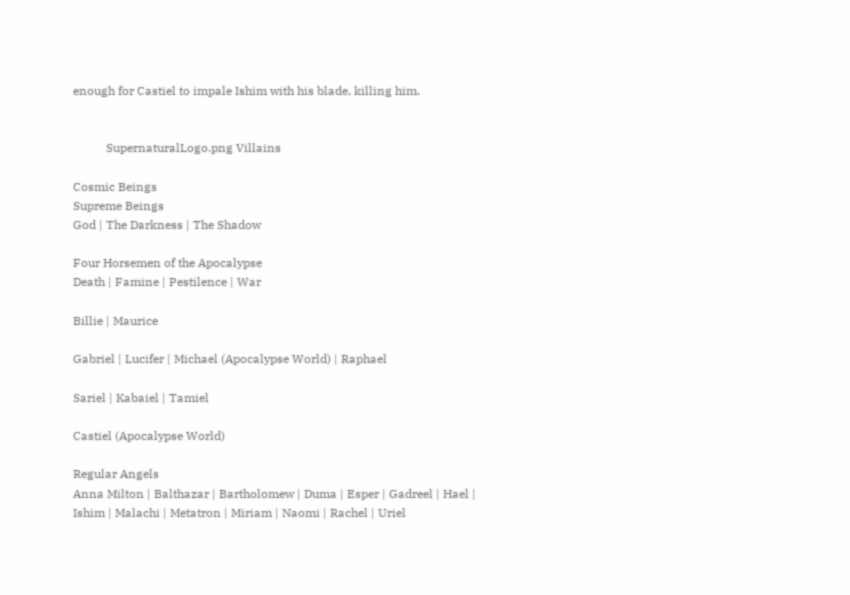enough for Castiel to impale Ishim with his blade, killing him.


           SupernaturalLogo.png Villains

Cosmic Beings
Supreme Beings
God | The Darkness | The Shadow

Four Horsemen of the Apocalypse
Death | Famine | Pestilence | War

Billie | Maurice

Gabriel | Lucifer | Michael (Apocalypse World) | Raphael

Sariel | Kabaiel | Tamiel

Castiel (Apocalypse World)

Regular Angels
Anna Milton | Balthazar | Bartholomew | Duma | Esper | Gadreel | Hael | Ishim | Malachi | Metatron | Miriam | Naomi | Rachel | Uriel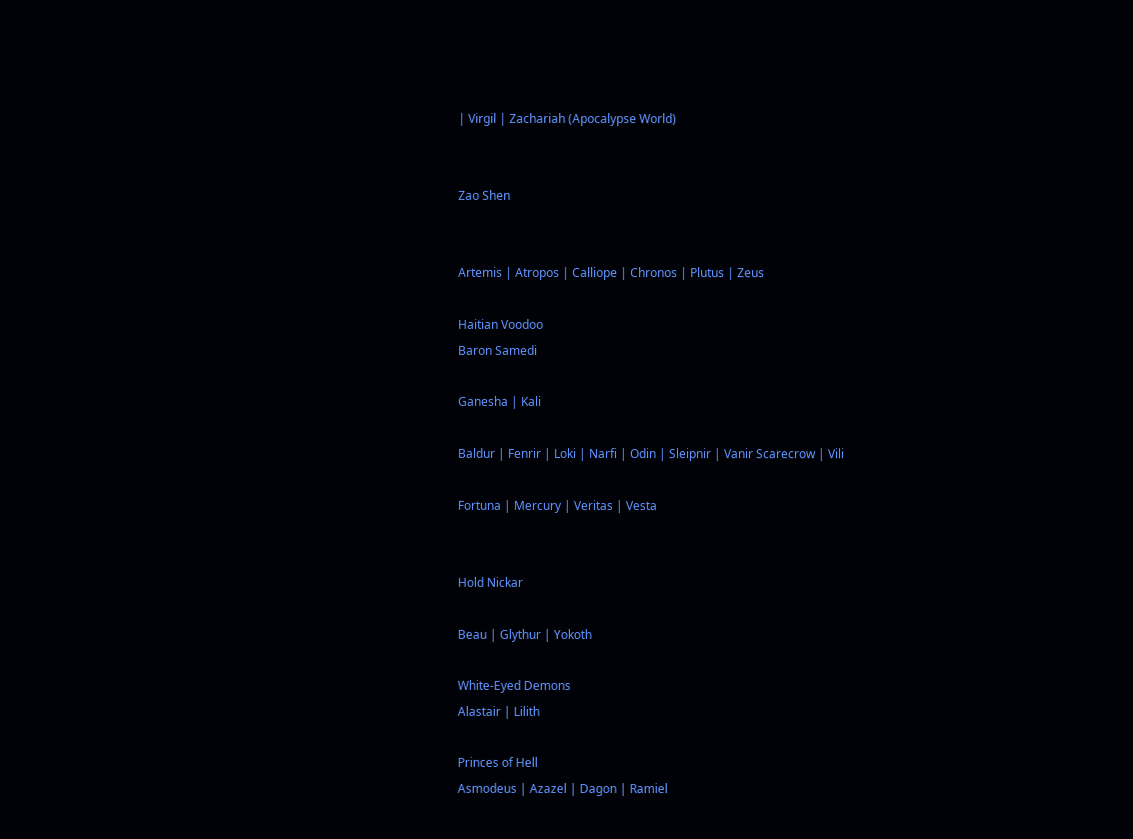| Virgil | Zachariah (Apocalypse World)


Zao Shen


Artemis | Atropos | Calliope | Chronos | Plutus | Zeus

Haitian Voodoo
Baron Samedi

Ganesha | Kali

Baldur | Fenrir | Loki | Narfi | Odin | Sleipnir | Vanir Scarecrow | Vili

Fortuna | Mercury | Veritas | Vesta


Hold Nickar

Beau | Glythur | Yokoth

White-Eyed Demons
Alastair | Lilith

Princes of Hell
Asmodeus | Azazel | Dagon | Ramiel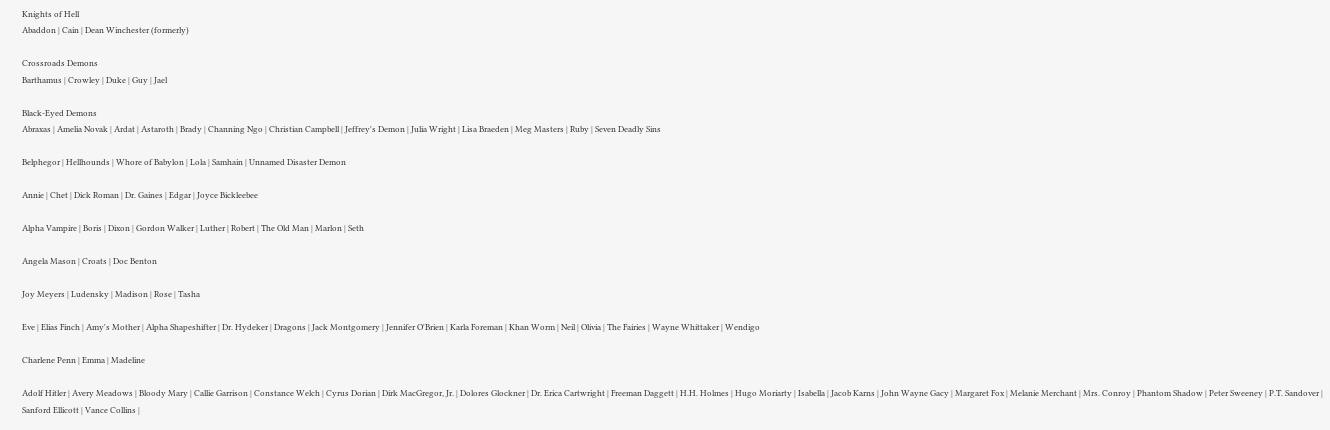Knights of Hell
Abaddon | Cain | Dean Winchester (formerly)

Crossroads Demons
Barthamus | Crowley | Duke | Guy | Jael

Black-Eyed Demons
Abraxas | Amelia Novak | Ardat | Astaroth | Brady | Channing Ngo | Christian Campbell | Jeffrey's Demon | Julia Wright | Lisa Braeden | Meg Masters | Ruby | Seven Deadly Sins

Belphegor | Hellhounds | Whore of Babylon | Lola | Samhain | Unnamed Disaster Demon

Annie | Chet | Dick Roman | Dr. Gaines | Edgar | Joyce Bickleebee

Alpha Vampire | Boris | Dixon | Gordon Walker | Luther | Robert | The Old Man | Marlon | Seth

Angela Mason | Croats | Doc Benton

Joy Meyers | Ludensky | Madison | Rose | Tasha

Eve | Elias Finch | Amy's Mother | Alpha Shapeshifter | Dr. Hydeker | Dragons | Jack Montgomery | Jennifer O'Brien | Karla Foreman | Khan Worm | Neil | Olivia | The Fairies | Wayne Whittaker | Wendigo

Charlene Penn | Emma | Madeline

Adolf Hitler | Avery Meadows | Bloody Mary | Callie Garrison | Constance Welch | Cyrus Dorian | Dirk MacGregor, Jr. | Dolores Glockner | Dr. Erica Cartwright | Freeman Daggett | H.H. Holmes | Hugo Moriarty | Isabella | Jacob Karns | John Wayne Gacy | Margaret Fox | Melanie Merchant | Mrs. Conroy | Phantom Shadow | Peter Sweeney | P.T. Sandover | Sanford Ellicott | Vance Collins |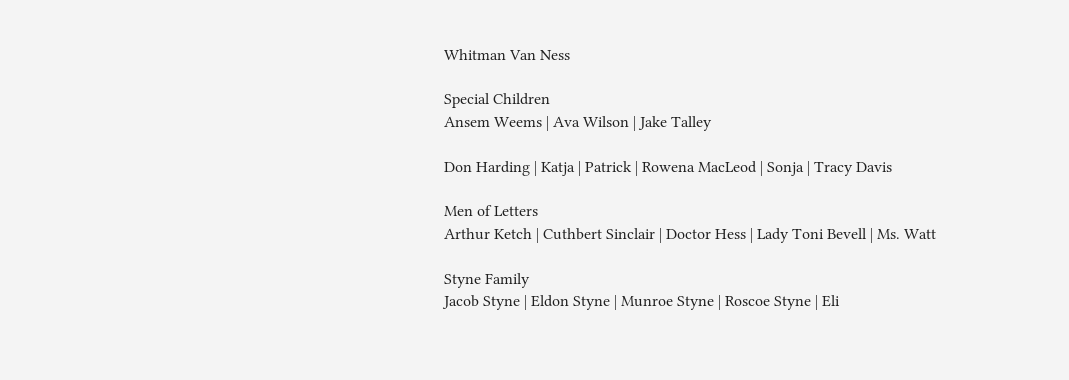Whitman Van Ness

Special Children
Ansem Weems | Ava Wilson | Jake Talley

Don Harding | Katja | Patrick | Rowena MacLeod | Sonja | Tracy Davis

Men of Letters
Arthur Ketch | Cuthbert Sinclair | Doctor Hess | Lady Toni Bevell | Ms. Watt

Styne Family
Jacob Styne | Eldon Styne | Munroe Styne | Roscoe Styne | Eli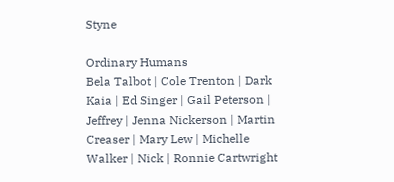Styne

Ordinary Humans
Bela Talbot | Cole Trenton | Dark Kaia | Ed Singer | Gail Peterson | Jeffrey | Jenna Nickerson | Martin Creaser | Mary Lew | Michelle Walker | Nick | Ronnie Cartwright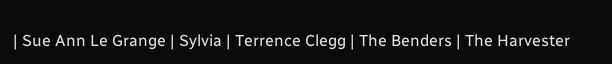| Sue Ann Le Grange | Sylvia | Terrence Clegg | The Benders | The Harvester